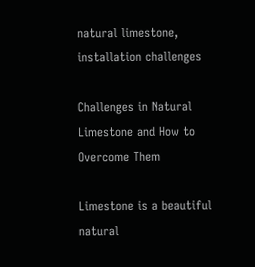natural limestone, installation challenges

Challenges in Natural Limestone and How to Overcome Them

Limestone is a beautiful natural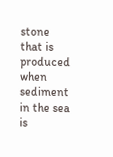stone that is produced when sediment in the sea is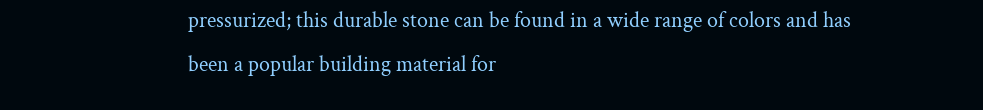pressurized; this durable stone can be found in a wide range of colors and has been a popular building material for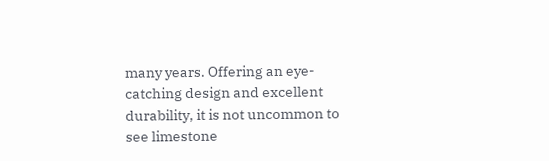many years. Offering an eye-catching design and excellent durability, it is not uncommon to see limestone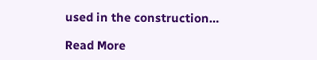used in the construction…

Read More